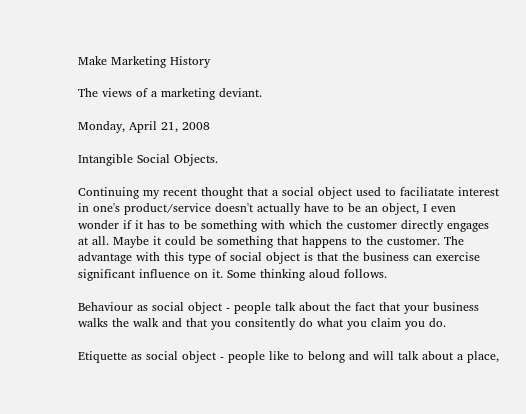Make Marketing History

The views of a marketing deviant.

Monday, April 21, 2008

Intangible Social Objects.

Continuing my recent thought that a social object used to faciliatate interest in one's product/service doesn't actually have to be an object, I even wonder if it has to be something with which the customer directly engages at all. Maybe it could be something that happens to the customer. The advantage with this type of social object is that the business can exercise significant influence on it. Some thinking aloud follows.

Behaviour as social object - people talk about the fact that your business walks the walk and that you consitently do what you claim you do.

Etiquette as social object - people like to belong and will talk about a place,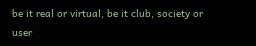be it real or virtual, be it club, society or user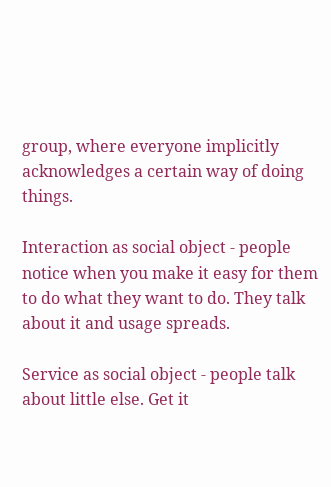group, where everyone implicitly acknowledges a certain way of doing things.

Interaction as social object - people notice when you make it easy for them to do what they want to do. They talk about it and usage spreads.

Service as social object - people talk about little else. Get it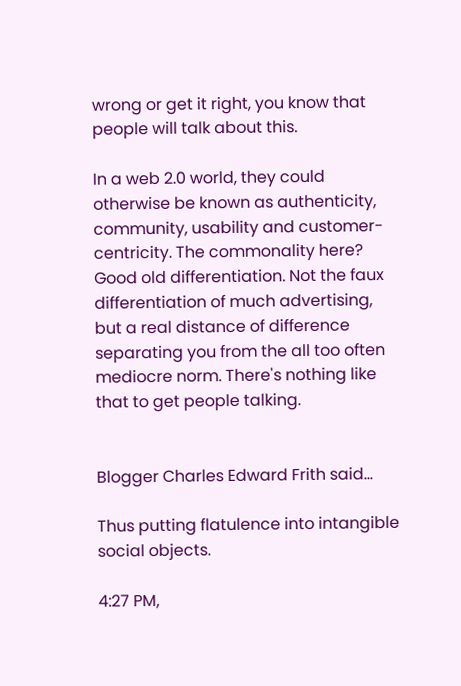wrong or get it right, you know that people will talk about this.

In a web 2.0 world, they could otherwise be known as authenticity, community, usability and customer-centricity. The commonality here? Good old differentiation. Not the faux differentiation of much advertising, but a real distance of difference separating you from the all too often mediocre norm. There's nothing like that to get people talking.


Blogger Charles Edward Frith said...

Thus putting flatulence into intangible social objects.

4:27 PM,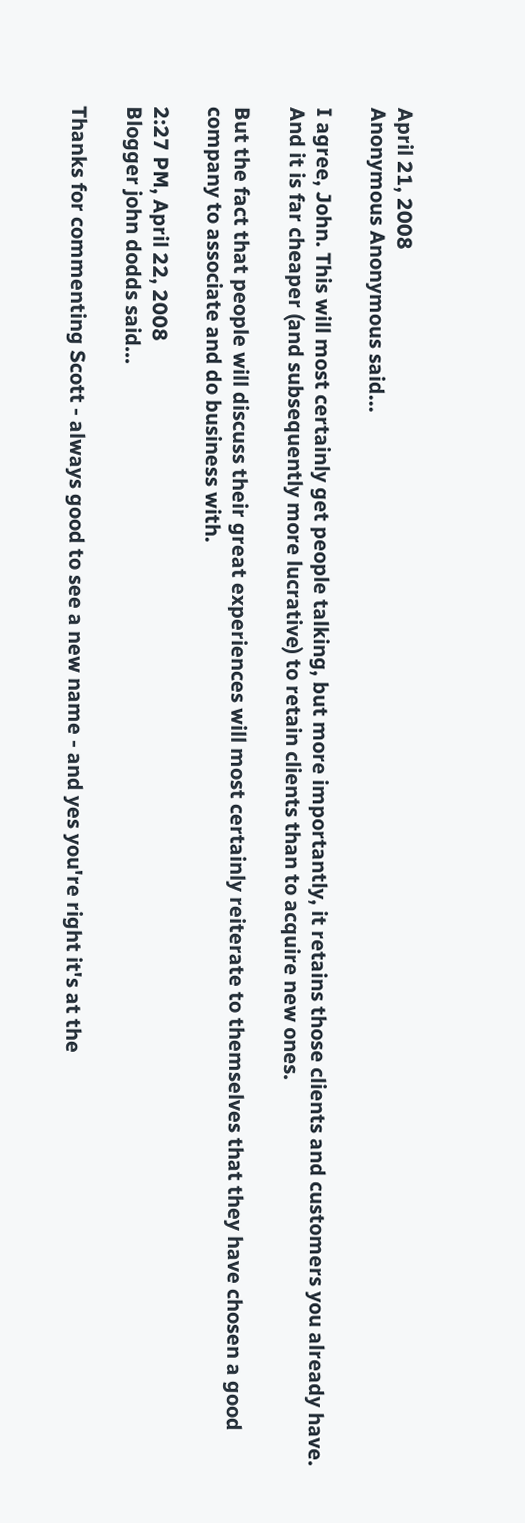April 21, 2008
Anonymous Anonymous said...

I agree, John. This will most certainly get people talking, but more importantly, it retains those clients and customers you already have. And it is far cheaper (and subsequently more lucrative) to retain clients than to acquire new ones.

But the fact that people will discuss their great experiences will most certainly reiterate to themselves that they have chosen a good company to associate and do business with.

2:27 PM, April 22, 2008
Blogger john dodds said...

Thanks for commenting Scott - always good to see a new name - and yes you're right it's at the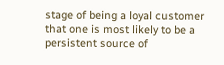stage of being a loyal customer that one is most likely to be a persistent source of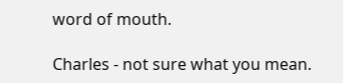word of mouth.

Charles - not sure what you mean.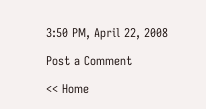3:50 PM, April 22, 2008

Post a Comment

<< Home